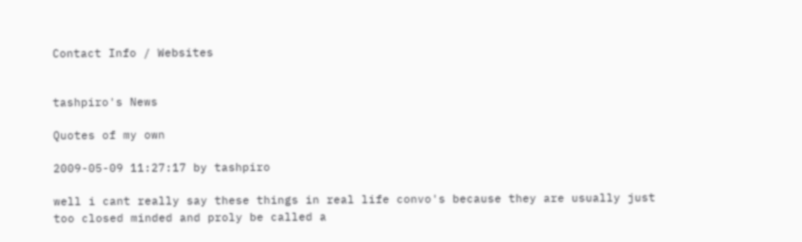Contact Info / Websites


tashpiro's News

Quotes of my own

2009-05-09 11:27:17 by tashpiro

well i cant really say these things in real life convo's because they are usually just too closed minded and proly be called a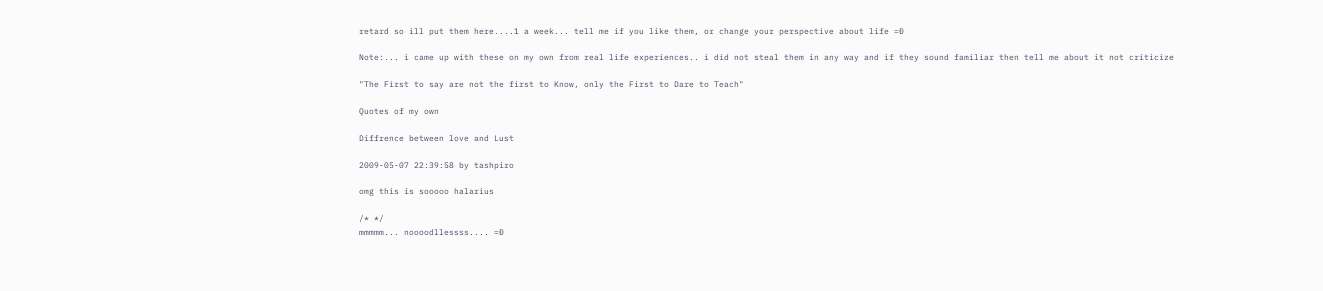retard so ill put them here....1 a week... tell me if you like them, or change your perspective about life =Ð

Note:... i came up with these on my own from real life experiences.. i did not steal them in any way and if they sound familiar then tell me about it not criticize

"The First to say are not the first to Know, only the First to Dare to Teach"

Quotes of my own

Diffrence between love and Lust

2009-05-07 22:39:58 by tashpiro

omg this is sooooo halarius

/* */
mmmmm... noooodllessss.... =Ð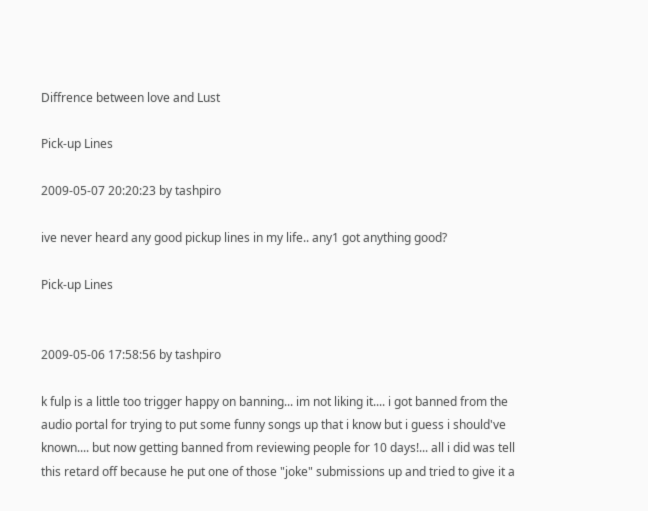Diffrence between love and Lust

Pick-up Lines

2009-05-07 20:20:23 by tashpiro

ive never heard any good pickup lines in my life.. any1 got anything good?

Pick-up Lines


2009-05-06 17:58:56 by tashpiro

k fulp is a little too trigger happy on banning... im not liking it.... i got banned from the audio portal for trying to put some funny songs up that i know but i guess i should've known.... but now getting banned from reviewing people for 10 days!... all i did was tell this retard off because he put one of those "joke" submissions up and tried to give it a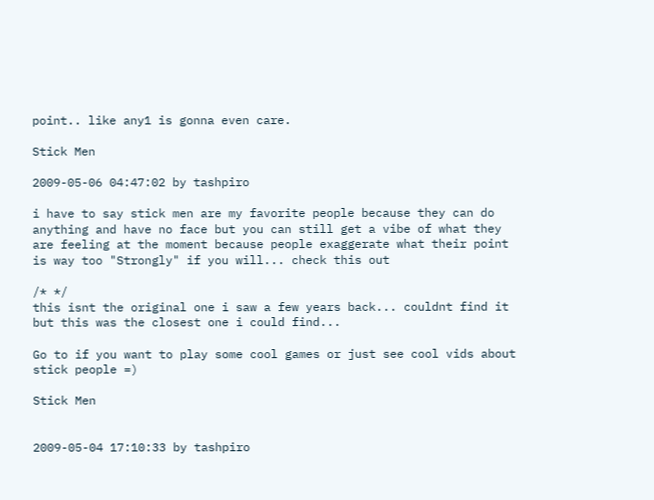point.. like any1 is gonna even care.

Stick Men

2009-05-06 04:47:02 by tashpiro

i have to say stick men are my favorite people because they can do anything and have no face but you can still get a vibe of what they are feeling at the moment because people exaggerate what their point is way too "Strongly" if you will... check this out

/* */
this isnt the original one i saw a few years back... couldnt find it but this was the closest one i could find...

Go to if you want to play some cool games or just see cool vids about stick people =)

Stick Men


2009-05-04 17:10:33 by tashpiro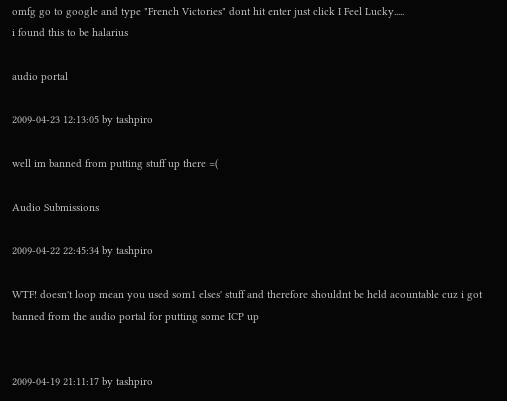omfg go to google and type "French Victories" dont hit enter just click I Feel Lucky.....
i found this to be halarius

audio portal

2009-04-23 12:13:05 by tashpiro

well im banned from putting stuff up there =(

Audio Submissions

2009-04-22 22:45:34 by tashpiro

WTF! doesn't loop mean you used som1 elses' stuff and therefore shouldnt be held acountable cuz i got banned from the audio portal for putting some ICP up


2009-04-19 21:11:17 by tashpiro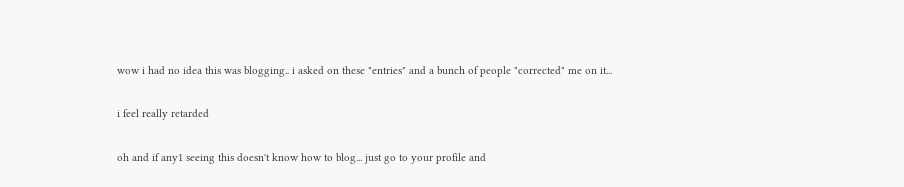wow i had no idea this was blogging.. i asked on these "entries" and a bunch of people "corrected" me on it...

i feel really retarded

oh and if any1 seeing this doesn't know how to blog... just go to your profile and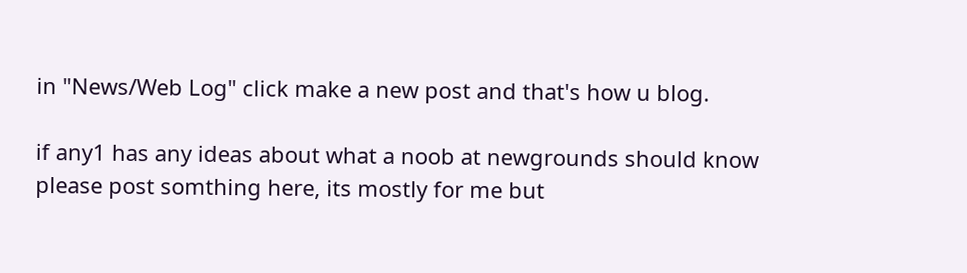in "News/Web Log" click make a new post and that's how u blog.

if any1 has any ideas about what a noob at newgrounds should know please post somthing here, its mostly for me but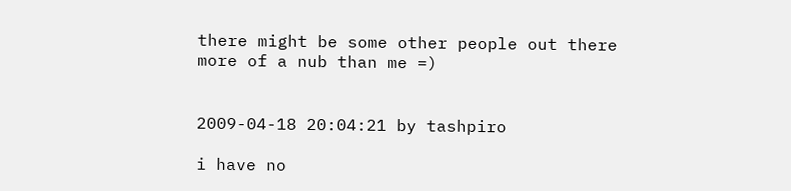there might be some other people out there more of a nub than me =)


2009-04-18 20:04:21 by tashpiro

i have no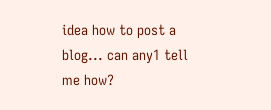idea how to post a blog... can any1 tell me how?